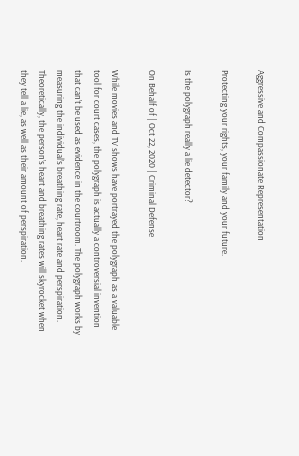Aggressive and Compassionate Representation

Protecting your rights, your family and your future.

Is the polygraph really a lie detector?

On Behalf of | Oct 22, 2020 | Criminal Defense

While movies and TV shows have portrayed the polygraph as a valuable tool for court cases, the polygraph is actually a controversial invention that can’t be used as evidence in the courtroom. The polygraph works by measuring the individual’s breathing rate, heart rate and perspiration. Theoretically, the person’s heart and breathing rates will skyrocket when they tell a lie, as well as their amount of perspiration.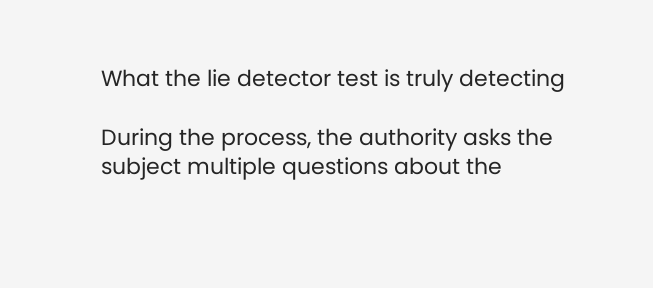What the lie detector test is truly detecting

During the process, the authority asks the subject multiple questions about the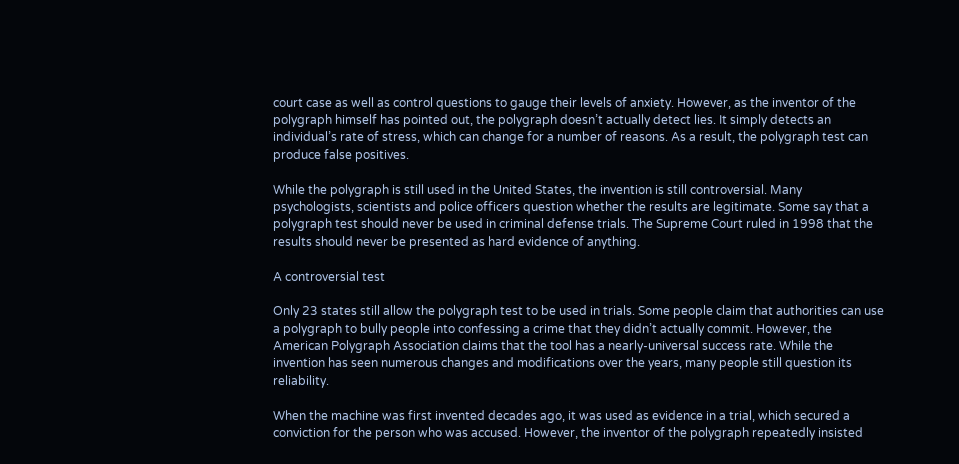court case as well as control questions to gauge their levels of anxiety. However, as the inventor of the polygraph himself has pointed out, the polygraph doesn’t actually detect lies. It simply detects an individual’s rate of stress, which can change for a number of reasons. As a result, the polygraph test can produce false positives.

While the polygraph is still used in the United States, the invention is still controversial. Many psychologists, scientists and police officers question whether the results are legitimate. Some say that a polygraph test should never be used in criminal defense trials. The Supreme Court ruled in 1998 that the results should never be presented as hard evidence of anything.

A controversial test

Only 23 states still allow the polygraph test to be used in trials. Some people claim that authorities can use a polygraph to bully people into confessing a crime that they didn’t actually commit. However, the American Polygraph Association claims that the tool has a nearly-universal success rate. While the invention has seen numerous changes and modifications over the years, many people still question its reliability.

When the machine was first invented decades ago, it was used as evidence in a trial, which secured a conviction for the person who was accused. However, the inventor of the polygraph repeatedly insisted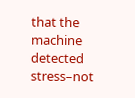that the machine detected stress–not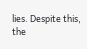lies. Despite this, the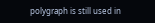polygraph is still used in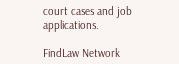court cases and job applications.

FindLaw Network